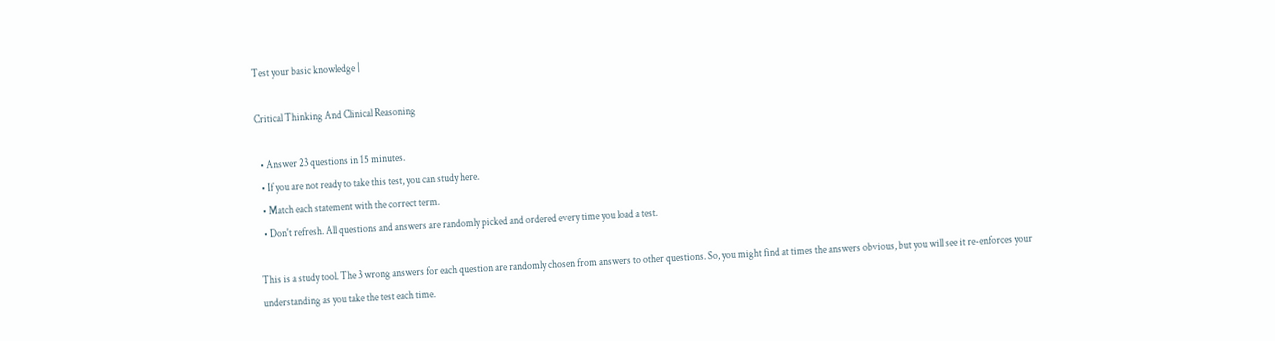Test your basic knowledge |

Critical Thinking And Clinical Reasoning

  • Answer 23 questions in 15 minutes.
  • If you are not ready to take this test, you can study here.
  • Match each statement with the correct term.
  • Don't refresh. All questions and answers are randomly picked and ordered every time you load a test.

This is a study tool. The 3 wrong answers for each question are randomly chosen from answers to other questions. So, you might find at times the answers obvious, but you will see it re-enforces your understanding as you take the test each time.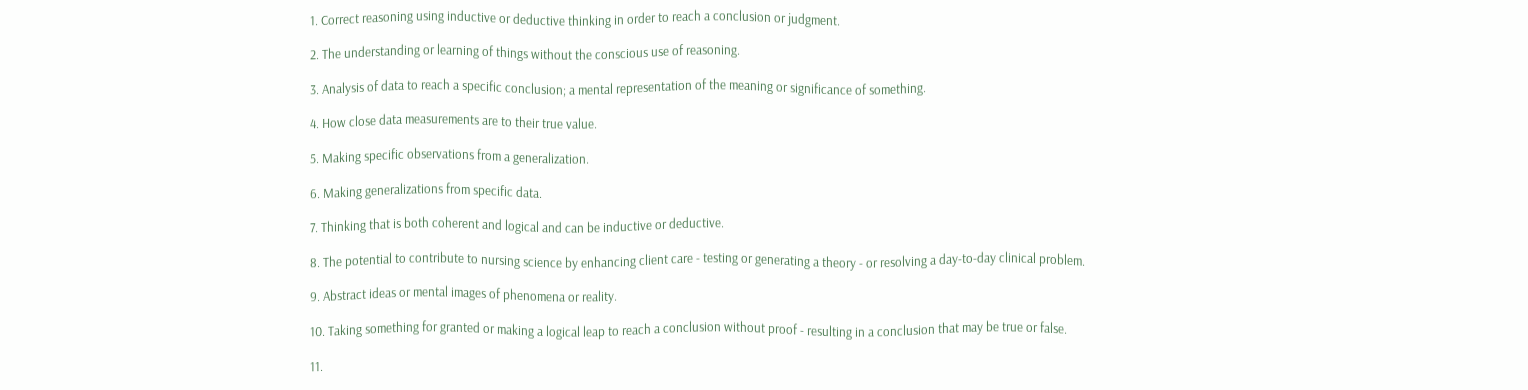1. Correct reasoning using inductive or deductive thinking in order to reach a conclusion or judgment.

2. The understanding or learning of things without the conscious use of reasoning.

3. Analysis of data to reach a specific conclusion; a mental representation of the meaning or significance of something.

4. How close data measurements are to their true value.

5. Making specific observations from a generalization.

6. Making generalizations from specific data.

7. Thinking that is both coherent and logical and can be inductive or deductive.

8. The potential to contribute to nursing science by enhancing client care - testing or generating a theory - or resolving a day-to-day clinical problem.

9. Abstract ideas or mental images of phenomena or reality.

10. Taking something for granted or making a logical leap to reach a conclusion without proof - resulting in a conclusion that may be true or false.

11.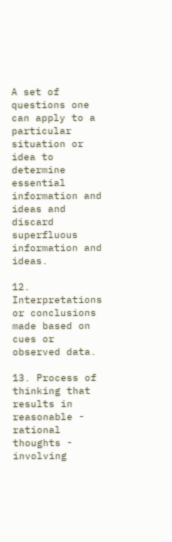A set of questions one can apply to a particular situation or idea to determine essential information and ideas and discard superfluous information and ideas.

12. Interpretations or conclusions made based on cues or observed data.

13. Process of thinking that results in reasonable - rational thoughts - involving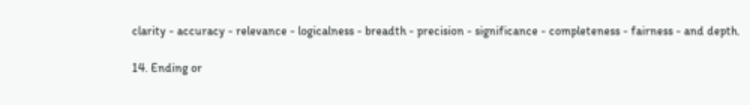clarity - accuracy - relevance - logicalness - breadth - precision - significance - completeness - fairness - and depth.

14. Ending or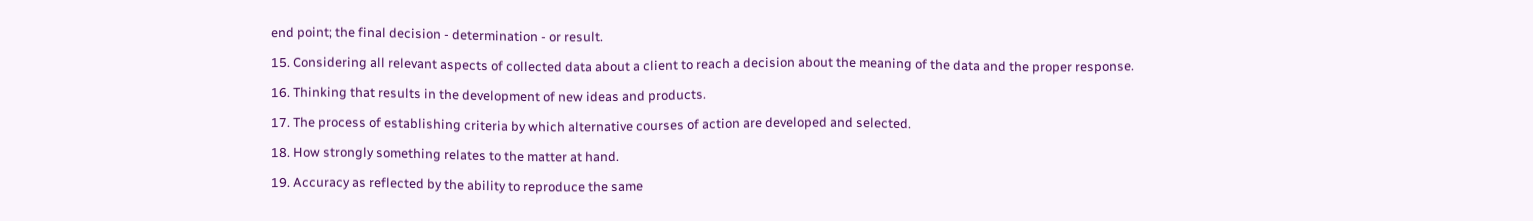end point; the final decision - determination - or result.

15. Considering all relevant aspects of collected data about a client to reach a decision about the meaning of the data and the proper response.

16. Thinking that results in the development of new ideas and products.

17. The process of establishing criteria by which alternative courses of action are developed and selected.

18. How strongly something relates to the matter at hand.

19. Accuracy as reflected by the ability to reproduce the same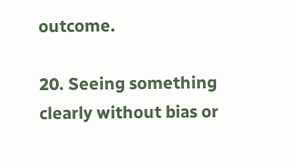outcome.

20. Seeing something clearly without bias or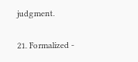judgment.

21. Formalized -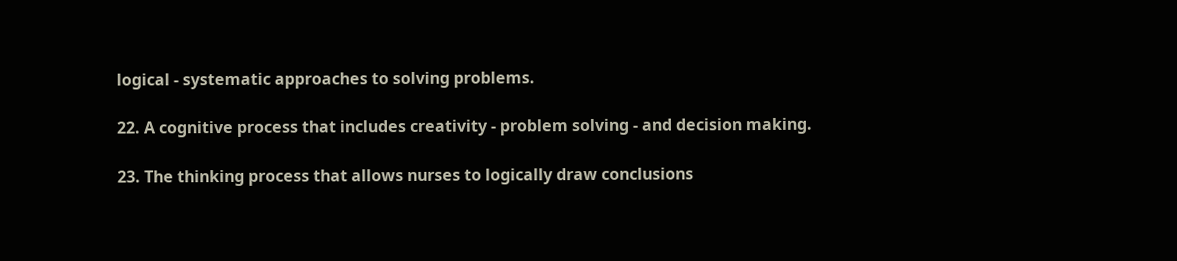logical - systematic approaches to solving problems.

22. A cognitive process that includes creativity - problem solving - and decision making.

23. The thinking process that allows nurses to logically draw conclusions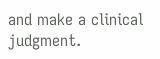and make a clinical judgment.